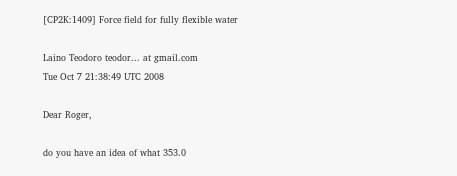[CP2K:1409] Force field for fully flexible water

Laino Teodoro teodor... at gmail.com
Tue Oct 7 21:38:49 UTC 2008

Dear Roger,

do you have an idea of what 353.0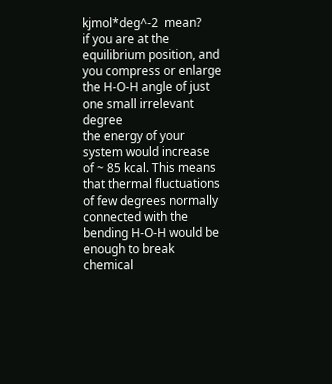kjmol*deg^-2  mean?
if you are at the equilibrium position, and you compress or enlarge
the H-O-H angle of just one small irrelevant degree
the energy of your system would increase of ~ 85 kcal. This means
that thermal fluctuations of few degrees normally connected with the
bending H-O-H would be enough to break chemical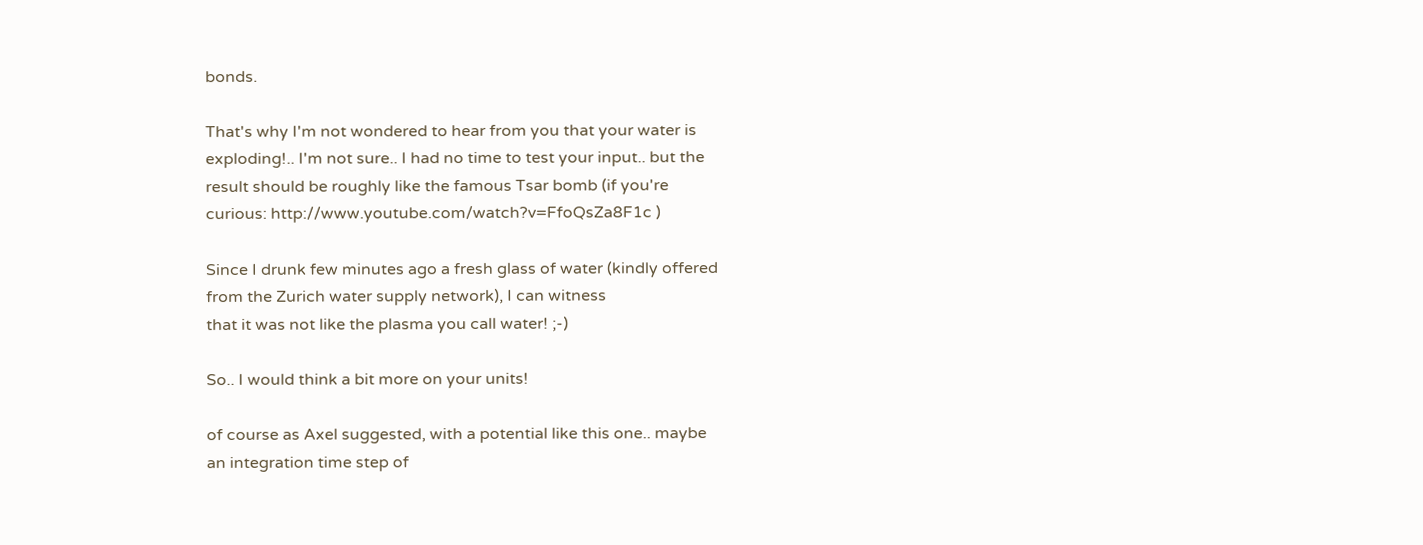bonds.

That's why I'm not wondered to hear from you that your water is
exploding!.. I'm not sure.. I had no time to test your input.. but the
result should be roughly like the famous Tsar bomb (if you're
curious: http://www.youtube.com/watch?v=FfoQsZa8F1c )

Since I drunk few minutes ago a fresh glass of water (kindly offered
from the Zurich water supply network), I can witness
that it was not like the plasma you call water! ;-)

So.. I would think a bit more on your units!

of course as Axel suggested, with a potential like this one.. maybe
an integration time step of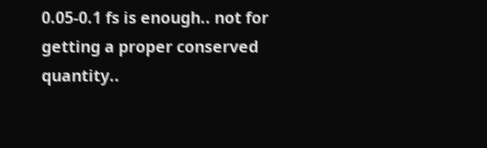0.05-0.1 fs is enough.. not for
getting a proper conserved quantity..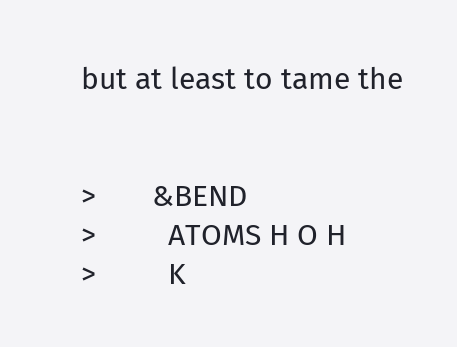but at least to tame the


>       &BEND
>         ATOMS H O H
>         K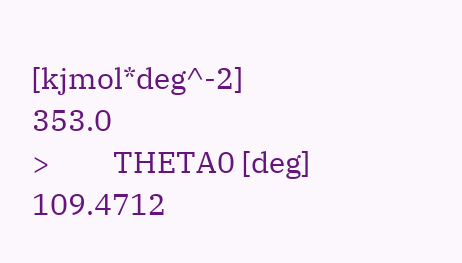[kjmol*deg^-2] 353.0
>         THETA0 [deg] 109.4712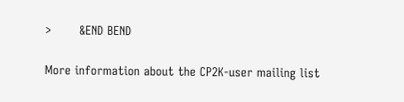>       &END BEND

More information about the CP2K-user mailing list